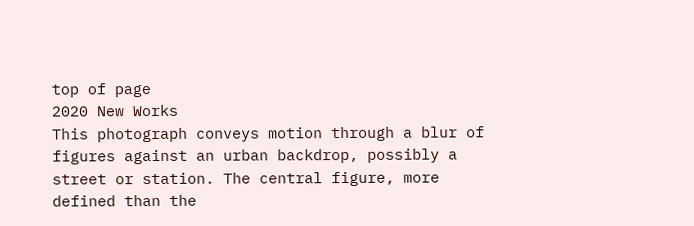top of page
2020 New Works
This photograph conveys motion through a blur of figures against an urban backdrop, possibly a street or station. The central figure, more defined than the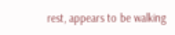rest, appears to be walking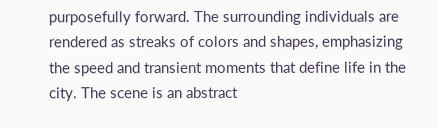purposefully forward. The surrounding individuals are rendered as streaks of colors and shapes, emphasizing the speed and transient moments that define life in the city. The scene is an abstract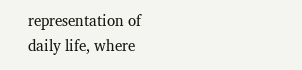representation of daily life, where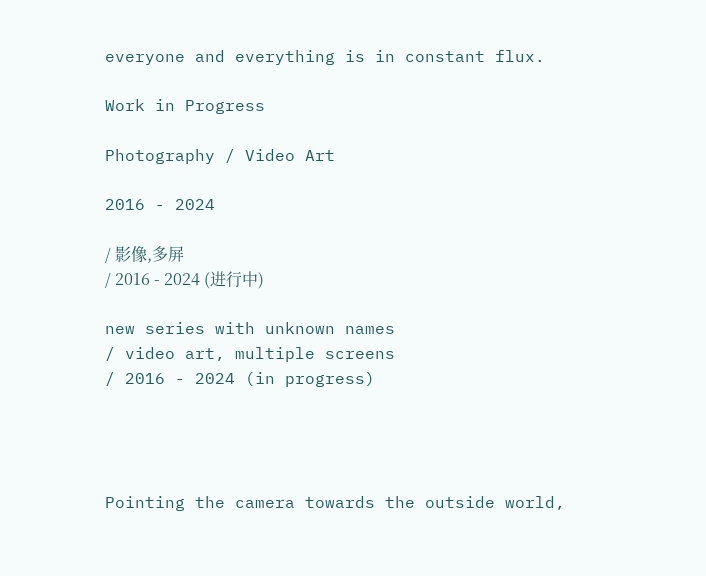everyone and everything is in constant flux.

Work in Progress

Photography / Video Art

2016 - 2024

/ 影像,多屏
/ 2016 - 2024 (进行中)

new series with unknown names
/ video art, multiple screens
/ 2016 - 2024 (in progress)




Pointing the camera towards the outside world,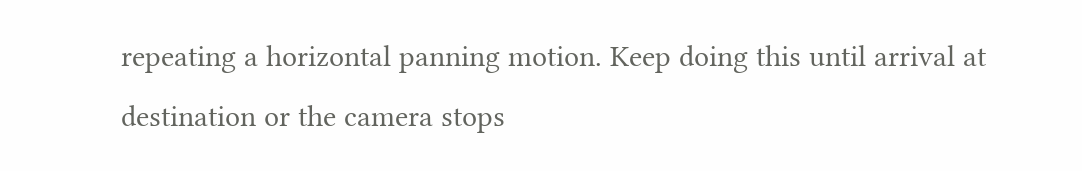repeating a horizontal panning motion. Keep doing this until arrival at destination or the camera stops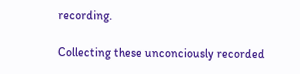recording.

Collecting these unconciously recorded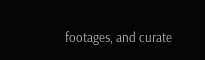footages, and curate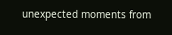unexpected moments from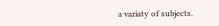a variaty of subjects.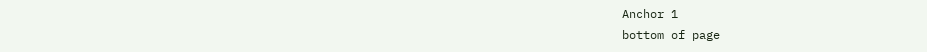Anchor 1
bottom of page